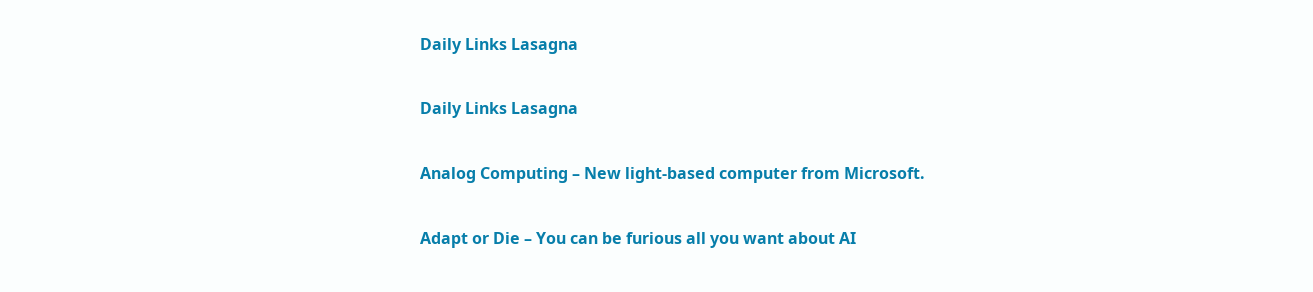Daily Links Lasagna

Daily Links Lasagna

Analog Computing – New light-based computer from Microsoft.

Adapt or Die – You can be furious all you want about AI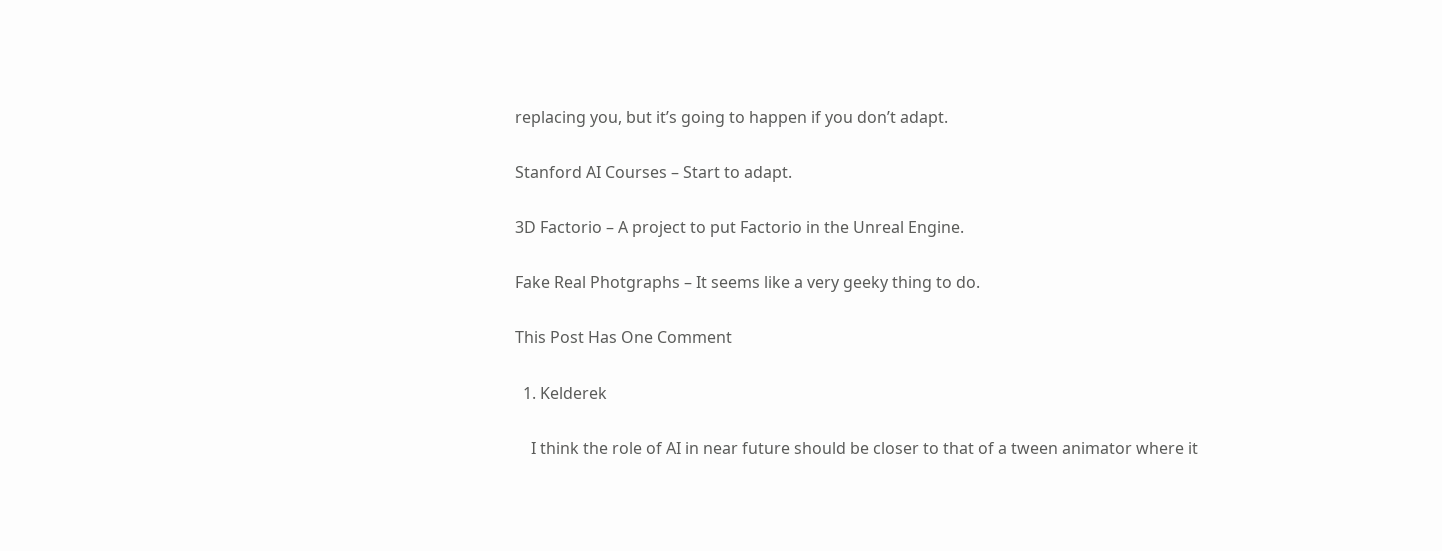replacing you, but it’s going to happen if you don’t adapt.

Stanford AI Courses – Start to adapt.

3D Factorio – A project to put Factorio in the Unreal Engine.

Fake Real Photgraphs – It seems like a very geeky thing to do.

This Post Has One Comment

  1. Kelderek

    I think the role of AI in near future should be closer to that of a tween animator where it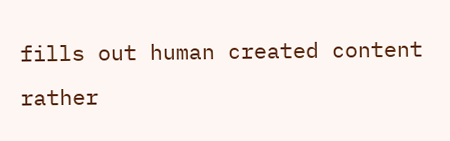fills out human created content rather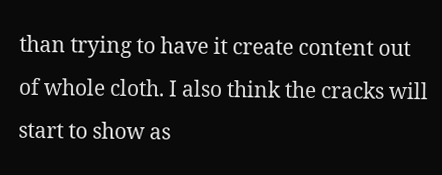than trying to have it create content out of whole cloth. I also think the cracks will start to show as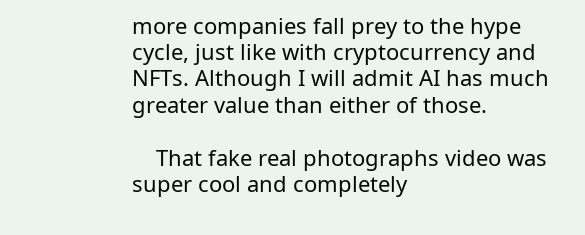more companies fall prey to the hype cycle, just like with cryptocurrency and NFTs. Although I will admit AI has much greater value than either of those.

    That fake real photographs video was super cool and completely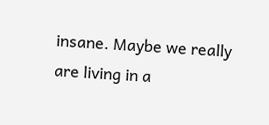insane. Maybe we really are living in a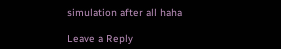simulation after all haha

Leave a Reply